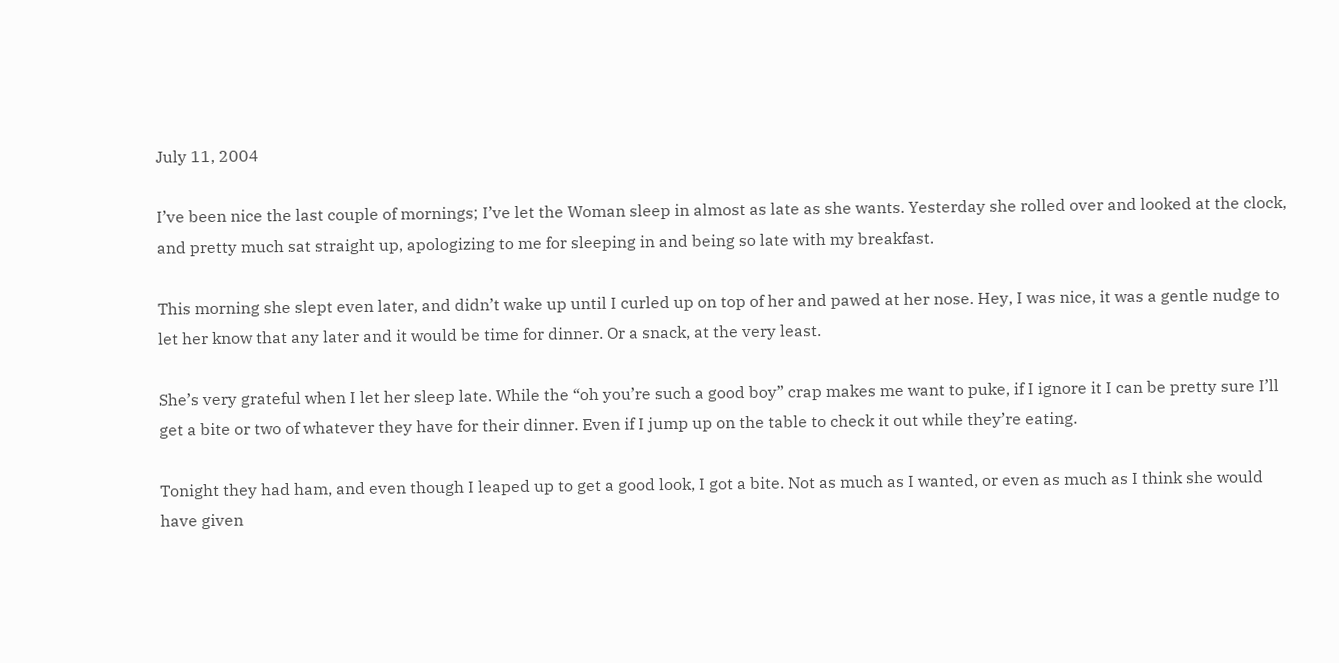July 11, 2004

I’ve been nice the last couple of mornings; I’ve let the Woman sleep in almost as late as she wants. Yesterday she rolled over and looked at the clock, and pretty much sat straight up, apologizing to me for sleeping in and being so late with my breakfast.

This morning she slept even later, and didn’t wake up until I curled up on top of her and pawed at her nose. Hey, I was nice, it was a gentle nudge to let her know that any later and it would be time for dinner. Or a snack, at the very least.

She’s very grateful when I let her sleep late. While the “oh you’re such a good boy” crap makes me want to puke, if I ignore it I can be pretty sure I’ll get a bite or two of whatever they have for their dinner. Even if I jump up on the table to check it out while they’re eating.

Tonight they had ham, and even though I leaped up to get a good look, I got a bite. Not as much as I wanted, or even as much as I think she would have given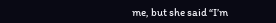me, but she said “I’m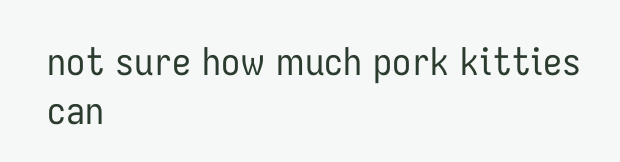not sure how much pork kitties can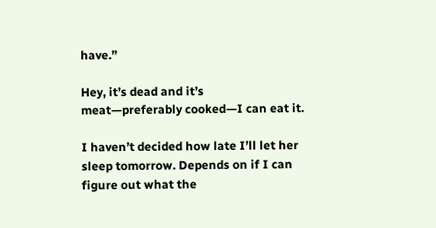have.”

Hey, it’s dead and it’s meat—preferably cooked—I can eat it.

I haven’t decided how late I’ll let her sleep tomorrow. Depends on if I can figure out what the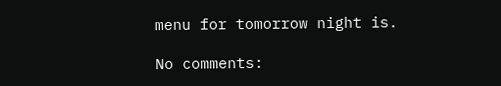menu for tomorrow night is.

No comments: